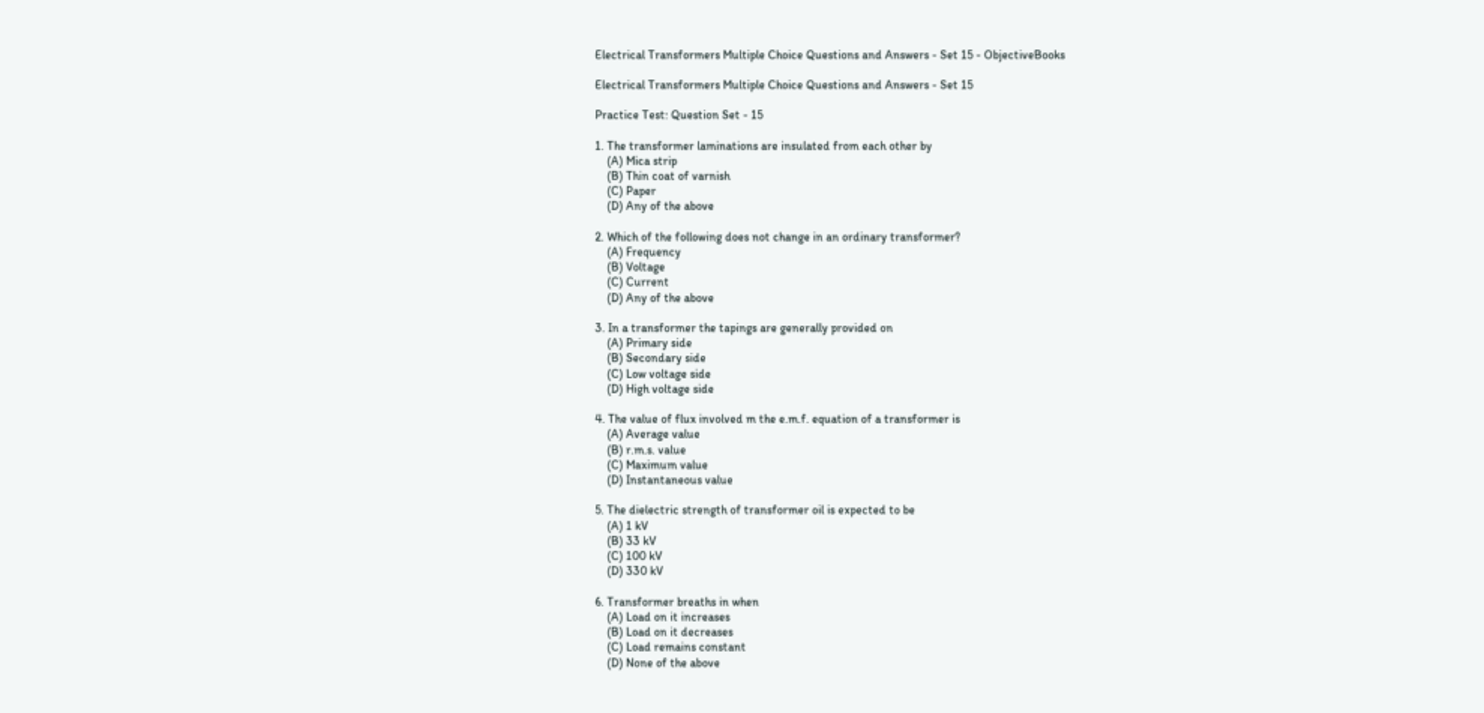Electrical Transformers Multiple Choice Questions and Answers - Set 15 - ObjectiveBooks

Electrical Transformers Multiple Choice Questions and Answers - Set 15

Practice Test: Question Set - 15

1. The transformer laminations are insulated from each other by
    (A) Mica strip
    (B) Thin coat of varnish
    (C) Paper
    (D) Any of the above

2. Which of the following does not change in an ordinary transformer?
    (A) Frequency
    (B) Voltage
    (C) Current
    (D) Any of the above

3. In a transformer the tapings are generally provided on
    (A) Primary side
    (B) Secondary side
    (C) Low voltage side
    (D) High voltage side

4. The value of flux involved m the e.m.f. equation of a transformer is
    (A) Average value
    (B) r.m.s. value
    (C) Maximum value
    (D) Instantaneous value

5. The dielectric strength of transformer oil is expected to be
    (A) 1 kV
    (B) 33 kV
    (C) 100 kV
    (D) 330 kV

6. Transformer breaths in when
    (A) Load on it increases
    (B) Load on it decreases
    (C) Load remains constant
    (D) None of the above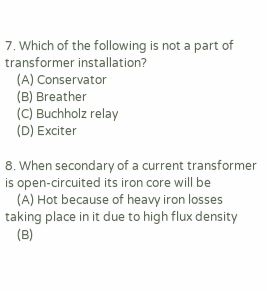7. Which of the following is not a part of transformer installation?
    (A) Conservator
    (B) Breather
    (C) Buchholz relay
    (D) Exciter

8. When secondary of a current transformer is open-circuited its iron core will be
    (A) Hot because of heavy iron losses taking place in it due to high flux density
    (B)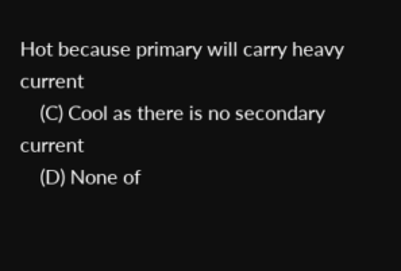Hot because primary will carry heavy current
    (C) Cool as there is no secondary current
    (D) None of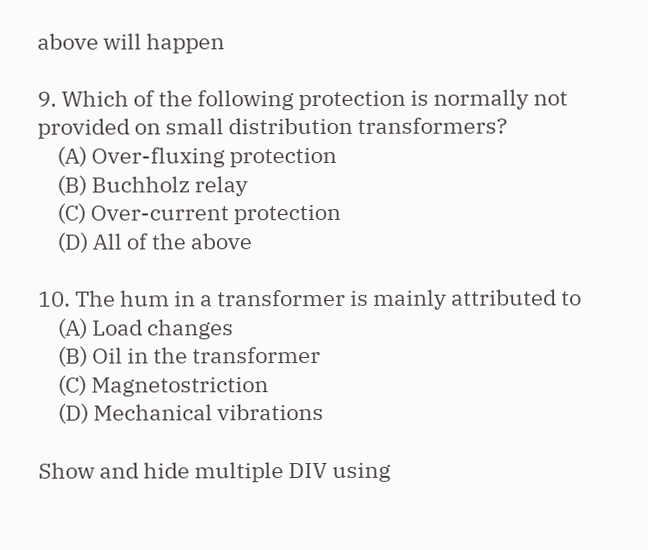above will happen

9. Which of the following protection is normally not provided on small distribution transformers?
    (A) Over-fluxing protection
    (B) Buchholz relay
    (C) Over-current protection
    (D) All of the above

10. The hum in a transformer is mainly attributed to
    (A) Load changes
    (B) Oil in the transformer
    (C) Magnetostriction
    (D) Mechanical vibrations

Show and hide multiple DIV using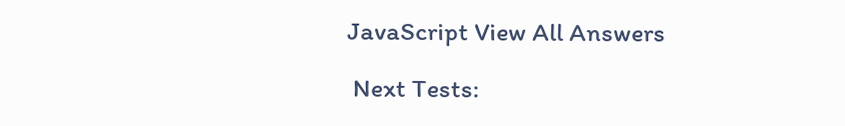JavaScript View All Answers

 Next Tests: